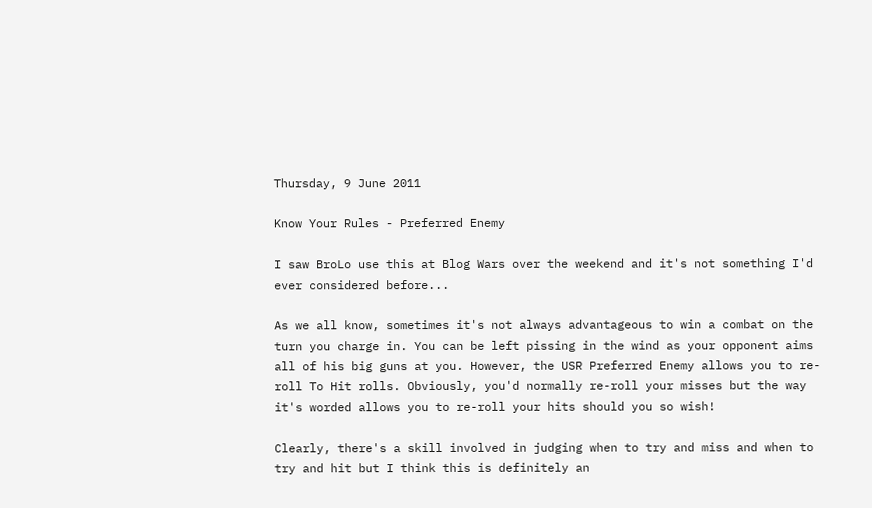Thursday, 9 June 2011

Know Your Rules - Preferred Enemy

I saw BroLo use this at Blog Wars over the weekend and it's not something I'd ever considered before...

As we all know, sometimes it's not always advantageous to win a combat on the turn you charge in. You can be left pissing in the wind as your opponent aims all of his big guns at you. However, the USR Preferred Enemy allows you to re-roll To Hit rolls. Obviously, you'd normally re-roll your misses but the way it's worded allows you to re-roll your hits should you so wish!

Clearly, there's a skill involved in judging when to try and miss and when to try and hit but I think this is definitely an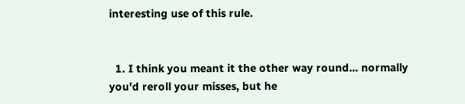interesting use of this rule.


  1. I think you meant it the other way round... normally you'd reroll your misses, but he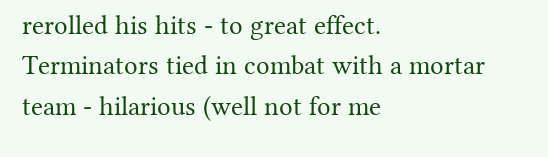rerolled his hits - to great effect.  Terminators tied in combat with a mortar team - hilarious (well not for me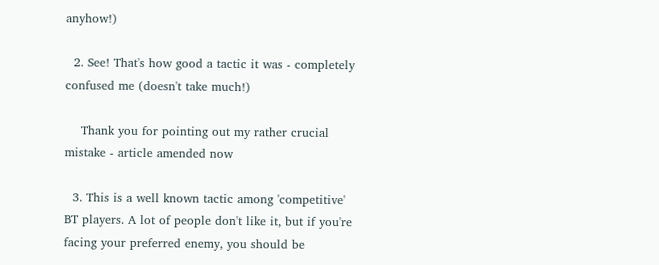anyhow!)

  2. See! That's how good a tactic it was - completely confused me (doesn't take much!)

    Thank you for pointing out my rather crucial mistake - article amended now

  3. This is a well known tactic among 'competitive' BT players. A lot of people don't like it, but if you're facing your preferred enemy, you should be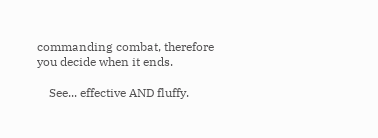commanding combat, therefore you decide when it ends.

    See... effective AND fluffy.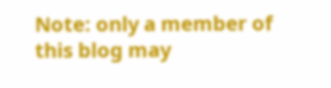Note: only a member of this blog may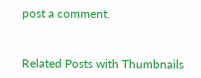post a comment.


Related Posts with Thumbnails